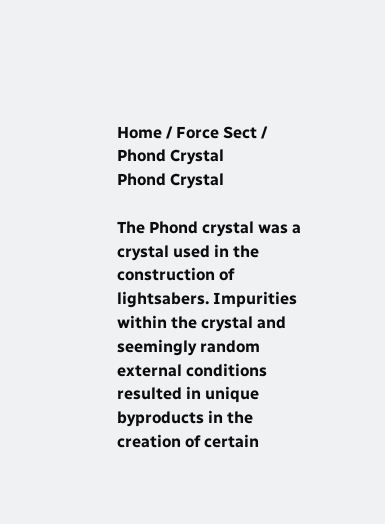Home / Force Sect / Phond Crystal
Phond Crystal

The Phond crystal was a crystal used in the construction of lightsabers. Impurities within the crystal and seemingly random external conditions resulted in unique byproducts in the creation of certain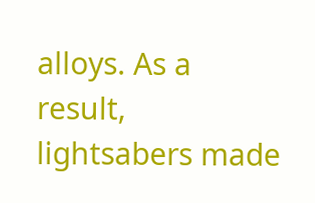alloys. As a result, lightsabers made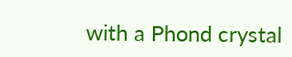with a Phond crystal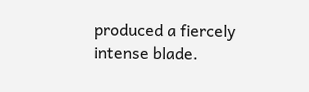produced a fiercely intense blade.